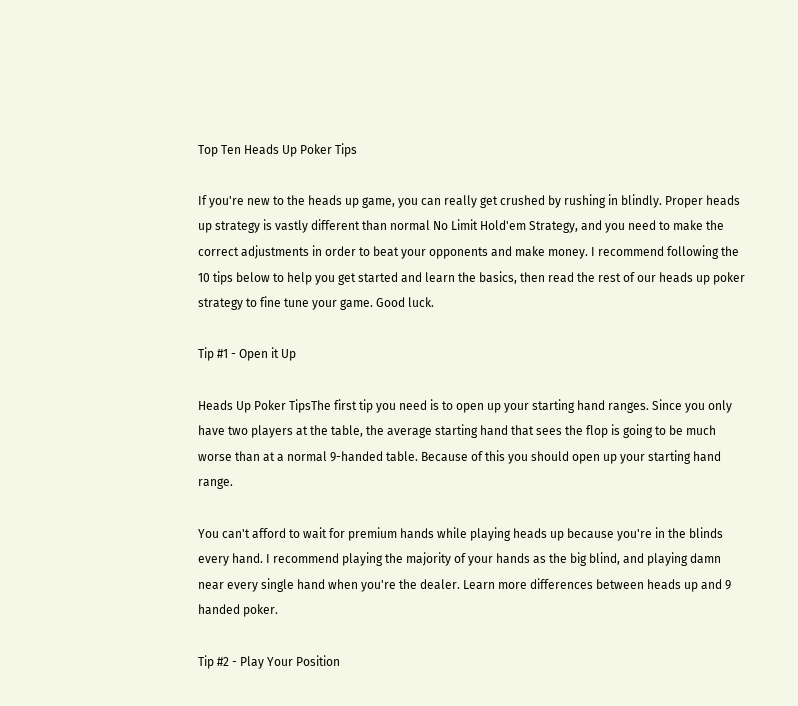Top Ten Heads Up Poker Tips

If you're new to the heads up game, you can really get crushed by rushing in blindly. Proper heads up strategy is vastly different than normal No Limit Hold'em Strategy, and you need to make the correct adjustments in order to beat your opponents and make money. I recommend following the 10 tips below to help you get started and learn the basics, then read the rest of our heads up poker strategy to fine tune your game. Good luck.

Tip #1 - Open it Up

Heads Up Poker TipsThe first tip you need is to open up your starting hand ranges. Since you only have two players at the table, the average starting hand that sees the flop is going to be much worse than at a normal 9-handed table. Because of this you should open up your starting hand range.

You can't afford to wait for premium hands while playing heads up because you're in the blinds every hand. I recommend playing the majority of your hands as the big blind, and playing damn near every single hand when you're the dealer. Learn more differences between heads up and 9 handed poker.

Tip #2 - Play Your Position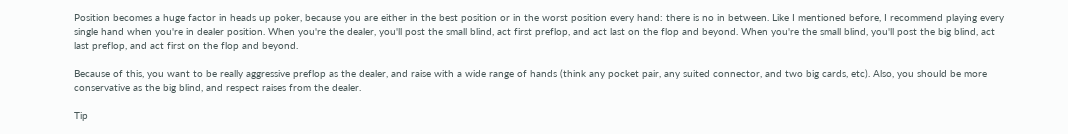Position becomes a huge factor in heads up poker, because you are either in the best position or in the worst position every hand: there is no in between. Like I mentioned before, I recommend playing every single hand when you're in dealer position. When you're the dealer, you'll post the small blind, act first preflop, and act last on the flop and beyond. When you're the small blind, you'll post the big blind, act last preflop, and act first on the flop and beyond.

Because of this, you want to be really aggressive preflop as the dealer, and raise with a wide range of hands (think any pocket pair, any suited connector, and two big cards, etc). Also, you should be more conservative as the big blind, and respect raises from the dealer.

Tip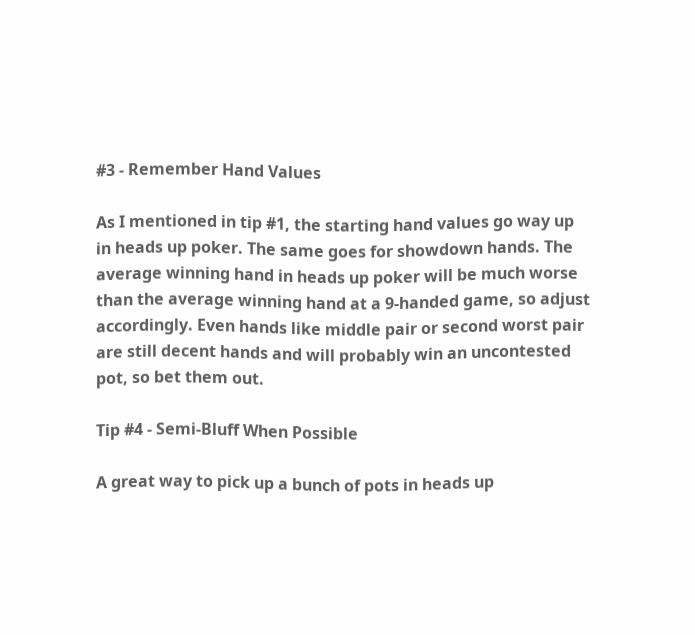#3 - Remember Hand Values

As I mentioned in tip #1, the starting hand values go way up in heads up poker. The same goes for showdown hands. The average winning hand in heads up poker will be much worse than the average winning hand at a 9-handed game, so adjust accordingly. Even hands like middle pair or second worst pair are still decent hands and will probably win an uncontested pot, so bet them out.

Tip #4 - Semi-Bluff When Possible

A great way to pick up a bunch of pots in heads up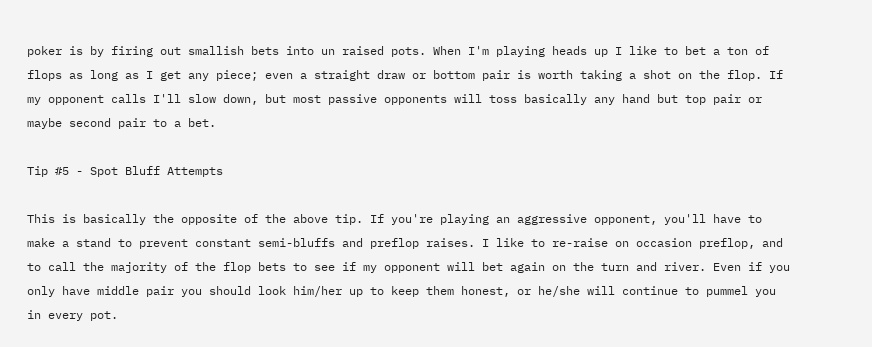poker is by firing out smallish bets into un raised pots. When I'm playing heads up I like to bet a ton of flops as long as I get any piece; even a straight draw or bottom pair is worth taking a shot on the flop. If my opponent calls I'll slow down, but most passive opponents will toss basically any hand but top pair or maybe second pair to a bet.

Tip #5 - Spot Bluff Attempts

This is basically the opposite of the above tip. If you're playing an aggressive opponent, you'll have to make a stand to prevent constant semi-bluffs and preflop raises. I like to re-raise on occasion preflop, and to call the majority of the flop bets to see if my opponent will bet again on the turn and river. Even if you only have middle pair you should look him/her up to keep them honest, or he/she will continue to pummel you in every pot.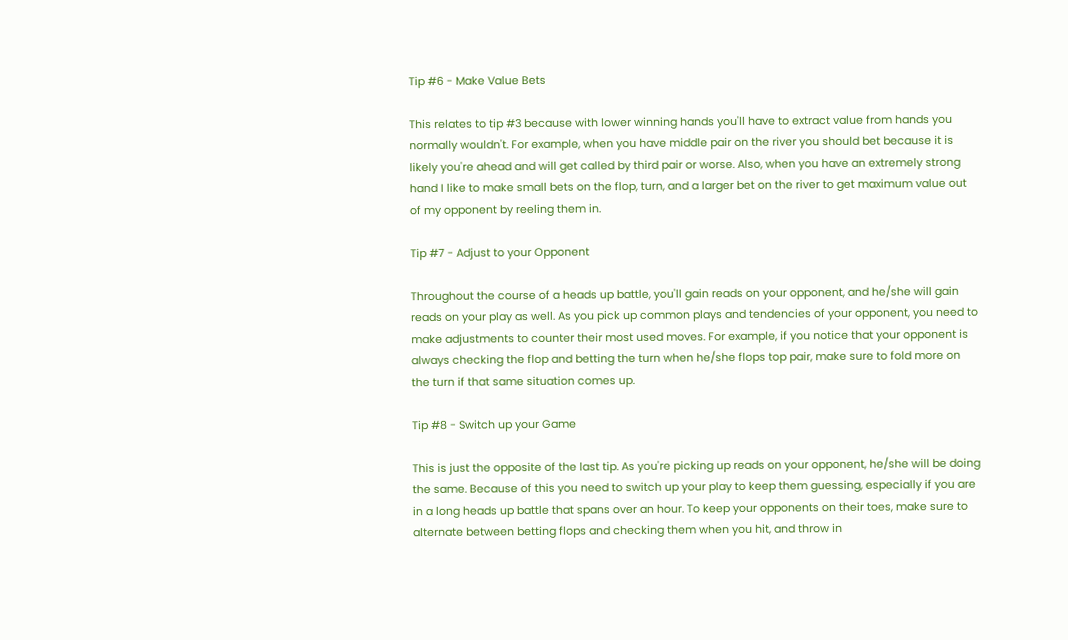Tip #6 - Make Value Bets

This relates to tip #3 because with lower winning hands you'll have to extract value from hands you normally wouldn't. For example, when you have middle pair on the river you should bet because it is likely you're ahead and will get called by third pair or worse. Also, when you have an extremely strong hand I like to make small bets on the flop, turn, and a larger bet on the river to get maximum value out of my opponent by reeling them in.

Tip #7 - Adjust to your Opponent

Throughout the course of a heads up battle, you'll gain reads on your opponent, and he/she will gain reads on your play as well. As you pick up common plays and tendencies of your opponent, you need to make adjustments to counter their most used moves. For example, if you notice that your opponent is always checking the flop and betting the turn when he/she flops top pair, make sure to fold more on the turn if that same situation comes up.

Tip #8 - Switch up your Game

This is just the opposite of the last tip. As you're picking up reads on your opponent, he/she will be doing the same. Because of this you need to switch up your play to keep them guessing, especially if you are in a long heads up battle that spans over an hour. To keep your opponents on their toes, make sure to alternate between betting flops and checking them when you hit, and throw in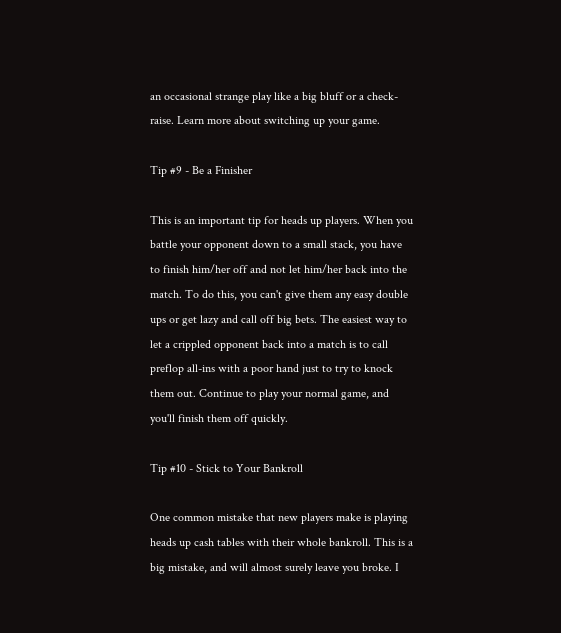an occasional strange play like a big bluff or a check-raise. Learn more about switching up your game.

Tip #9 - Be a Finisher

This is an important tip for heads up players. When you battle your opponent down to a small stack, you have to finish him/her off and not let him/her back into the match. To do this, you can't give them any easy double ups or get lazy and call off big bets. The easiest way to let a crippled opponent back into a match is to call preflop all-ins with a poor hand just to try to knock them out. Continue to play your normal game, and you'll finish them off quickly.

Tip #10 - Stick to Your Bankroll

One common mistake that new players make is playing heads up cash tables with their whole bankroll. This is a big mistake, and will almost surely leave you broke. I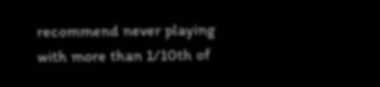recommend never playing with more than 1/10th of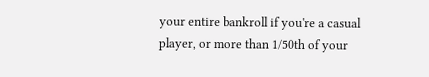your entire bankroll if you're a casual player, or more than 1/50th of your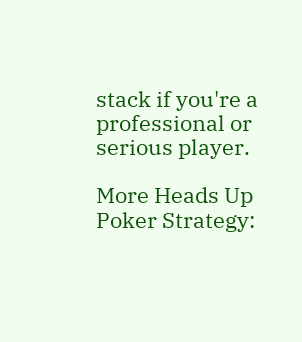stack if you're a professional or serious player.

More Heads Up Poker Strategy: